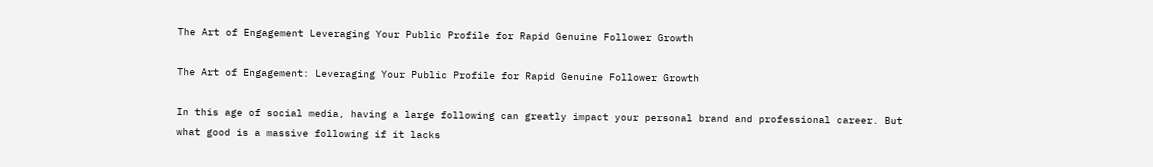The Art of Engagement Leveraging Your Public Profile for Rapid Genuine Follower Growth

The Art of Engagement: Leveraging Your Public Profile for Rapid Genuine Follower Growth

In this age of social media, having a large following can greatly impact your personal brand and professional career. But what good is a massive following if it lacks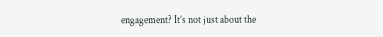engagement? It’s not just about the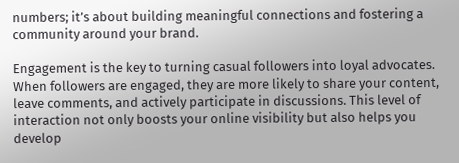numbers; it’s about building meaningful connections and fostering a community around your brand.

Engagement is the key to turning casual followers into loyal advocates. When followers are engaged, they are more likely to share your content, leave comments, and actively participate in discussions. This level of interaction not only boosts your online visibility but also helps you develop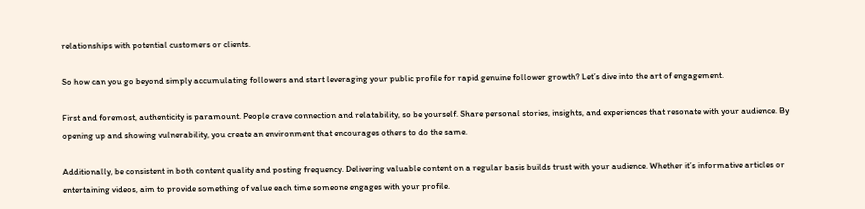relationships with potential customers or clients.

So how can you go beyond simply accumulating followers and start leveraging your public profile for rapid genuine follower growth? Let’s dive into the art of engagement.

First and foremost, authenticity is paramount. People crave connection and relatability, so be yourself. Share personal stories, insights, and experiences that resonate with your audience. By opening up and showing vulnerability, you create an environment that encourages others to do the same.

Additionally, be consistent in both content quality and posting frequency. Delivering valuable content on a regular basis builds trust with your audience. Whether it’s informative articles or entertaining videos, aim to provide something of value each time someone engages with your profile.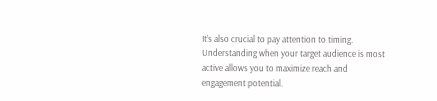It’s also crucial to pay attention to timing. Understanding when your target audience is most active allows you to maximize reach and engagement potential.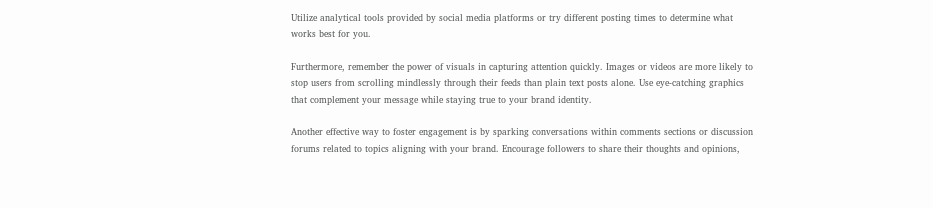Utilize analytical tools provided by social media platforms or try different posting times to determine what works best for you.

Furthermore, remember the power of visuals in capturing attention quickly. Images or videos are more likely to stop users from scrolling mindlessly through their feeds than plain text posts alone. Use eye-catching graphics that complement your message while staying true to your brand identity.

Another effective way to foster engagement is by sparking conversations within comments sections or discussion forums related to topics aligning with your brand. Encourage followers to share their thoughts and opinions,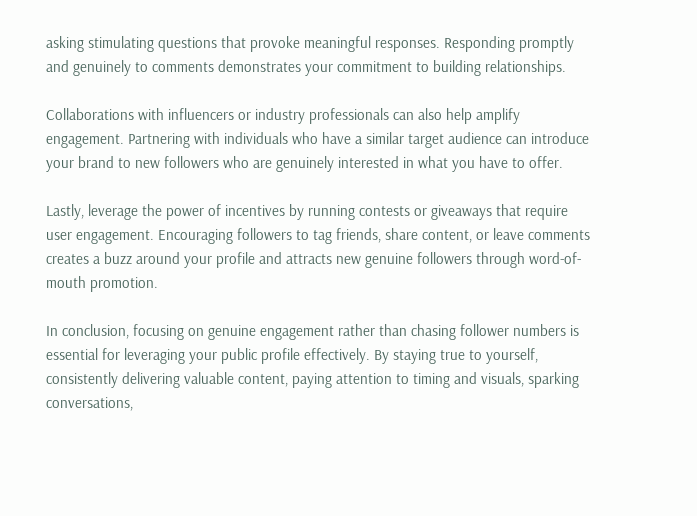asking stimulating questions that provoke meaningful responses. Responding promptly and genuinely to comments demonstrates your commitment to building relationships.

Collaborations with influencers or industry professionals can also help amplify engagement. Partnering with individuals who have a similar target audience can introduce your brand to new followers who are genuinely interested in what you have to offer.

Lastly, leverage the power of incentives by running contests or giveaways that require user engagement. Encouraging followers to tag friends, share content, or leave comments creates a buzz around your profile and attracts new genuine followers through word-of-mouth promotion.

In conclusion, focusing on genuine engagement rather than chasing follower numbers is essential for leveraging your public profile effectively. By staying true to yourself, consistently delivering valuable content, paying attention to timing and visuals, sparking conversations,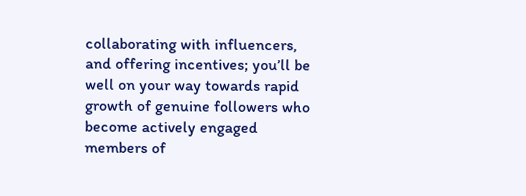collaborating with influencers, and offering incentives; you’ll be well on your way towards rapid growth of genuine followers who become actively engaged members of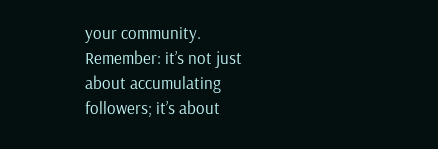your community. Remember: it’s not just about accumulating followers; it’s about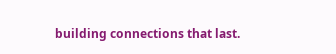building connections that last.